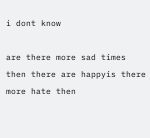i dont know

are there more sad times then there are happyis there more hate then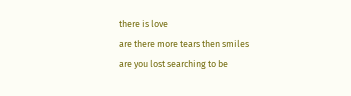there is love
are there more tears then smiles
are you lost searching to be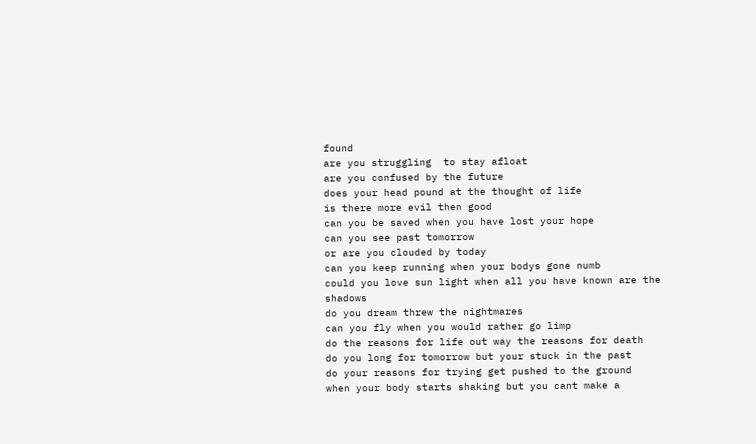found
are you struggling  to stay afloat
are you confused by the future
does your head pound at the thought of life
is there more evil then good
can you be saved when you have lost your hope
can you see past tomorrow
or are you clouded by today
can you keep running when your bodys gone numb
could you love sun light when all you have known are the shadows
do you dream threw the nightmares
can you fly when you would rather go limp
do the reasons for life out way the reasons for death
do you long for tomorrow but your stuck in the past
do your reasons for trying get pushed to the ground
when your body starts shaking but you cant make a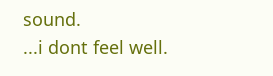sound.
...i dont feel well.